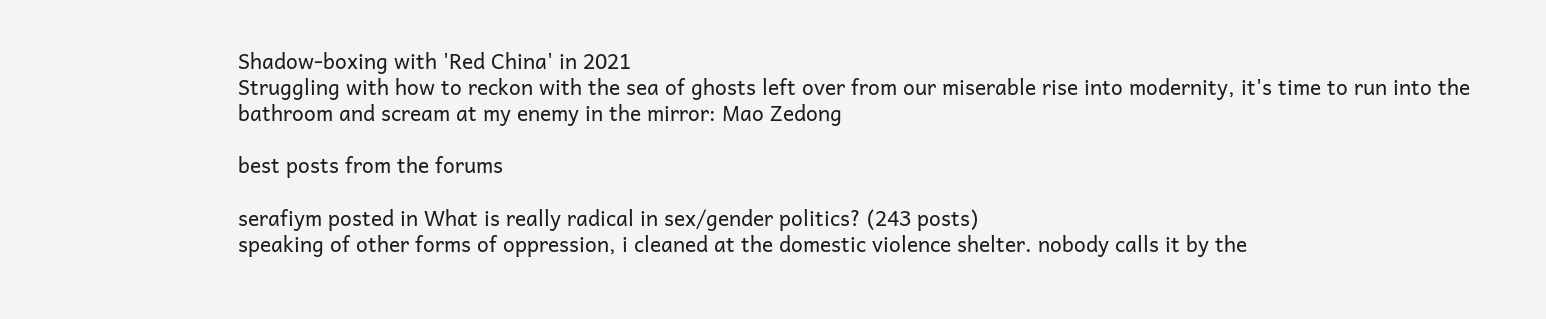Shadow-boxing with 'Red China' in 2021
Struggling with how to reckon with the sea of ghosts left over from our miserable rise into modernity, it's time to run into the bathroom and scream at my enemy in the mirror: Mao Zedong

best posts from the forums

serafiym posted in What is really radical in sex/gender politics? (243 posts)
speaking of other forms of oppression, i cleaned at the domestic violence shelter. nobody calls it by the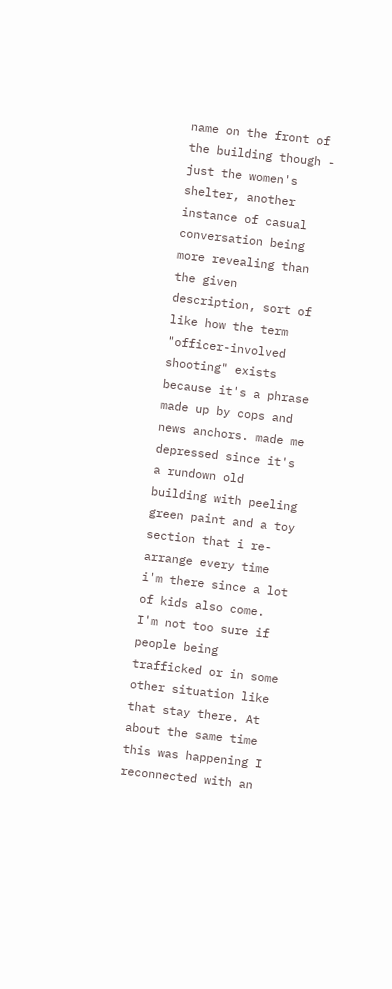name on the front of the building though - just the women's shelter, another instance of casual conversation being more revealing than the given description, sort of like how the term "officer-involved shooting" exists because it's a phrase made up by cops and news anchors. made me depressed since it's a rundown old building with peeling green paint and a toy section that i re-arrange every time i'm there since a lot of kids also come. I'm not too sure if people being trafficked or in some other situation like that stay there. At about the same time this was happening I reconnected with an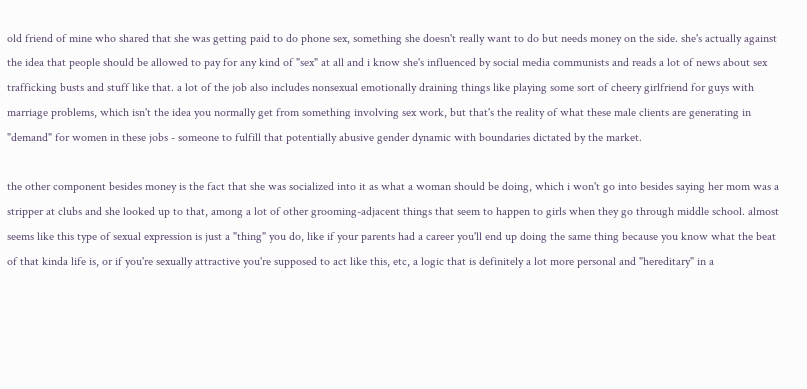old friend of mine who shared that she was getting paid to do phone sex, something she doesn't really want to do but needs money on the side. she's actually against the idea that people should be allowed to pay for any kind of "sex" at all and i know she's influenced by social media communists and reads a lot of news about sex trafficking busts and stuff like that. a lot of the job also includes nonsexual emotionally draining things like playing some sort of cheery girlfriend for guys with marriage problems, which isn't the idea you normally get from something involving sex work, but that's the reality of what these male clients are generating in "demand" for women in these jobs - someone to fulfill that potentially abusive gender dynamic with boundaries dictated by the market.

the other component besides money is the fact that she was socialized into it as what a woman should be doing, which i won't go into besides saying her mom was a stripper at clubs and she looked up to that, among a lot of other grooming-adjacent things that seem to happen to girls when they go through middle school. almost seems like this type of sexual expression is just a "thing" you do, like if your parents had a career you'll end up doing the same thing because you know what the beat of that kinda life is, or if you're sexually attractive you're supposed to act like this, etc, a logic that is definitely a lot more personal and "hereditary" in a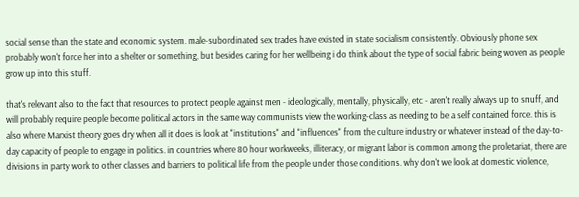social sense than the state and economic system. male-subordinated sex trades have existed in state socialism consistently. Obviously phone sex probably won't force her into a shelter or something, but besides caring for her wellbeing i do think about the type of social fabric being woven as people grow up into this stuff.

that's relevant also to the fact that resources to protect people against men - ideologically, mentally, physically, etc - aren't really always up to snuff, and will probably require people become political actors in the same way communists view the working-class as needing to be a self contained force. this is also where Marxist theory goes dry when all it does is look at "institutions" and "influences" from the culture industry or whatever instead of the day-to-day capacity of people to engage in politics. in countries where 80 hour workweeks, illiteracy, or migrant labor is common among the proletariat, there are divisions in party work to other classes and barriers to political life from the people under those conditions. why don't we look at domestic violence,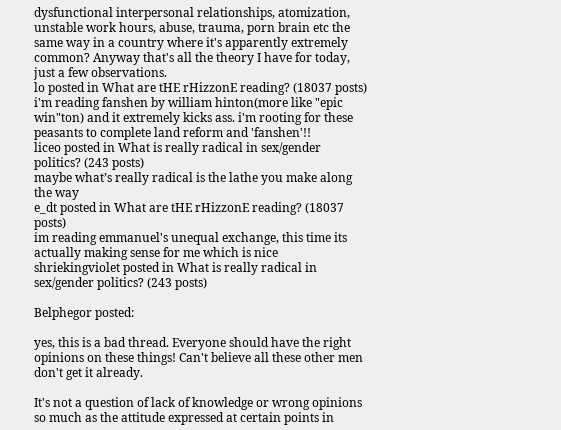dysfunctional interpersonal relationships, atomization, unstable work hours, abuse, trauma, porn brain etc the same way in a country where it's apparently extremely common? Anyway that's all the theory I have for today, just a few observations.
lo posted in What are tHE rHizzonE reading? (18037 posts)
i'm reading fanshen by william hinton(more like "epic win"ton) and it extremely kicks ass. i'm rooting for these peasants to complete land reform and 'fanshen'!!
liceo posted in What is really radical in sex/gender politics? (243 posts)
maybe what’s really radical is the lathe you make along the way
e_dt posted in What are tHE rHizzonE reading? (18037 posts)
im reading emmanuel's unequal exchange, this time its actually making sense for me which is nice
shriekingviolet posted in What is really radical in sex/gender politics? (243 posts)

Belphegor posted:

yes, this is a bad thread. Everyone should have the right opinions on these things! Can't believe all these other men don't get it already.

It's not a question of lack of knowledge or wrong opinions so much as the attitude expressed at certain points in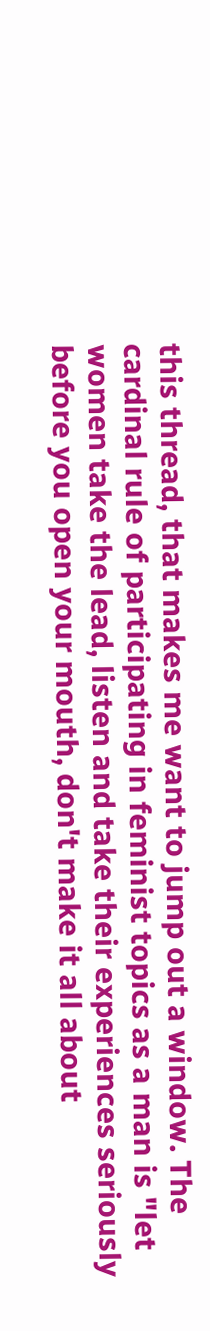this thread, that makes me want to jump out a window. The cardinal rule of participating in feminist topics as a man is "let women take the lead, listen and take their experiences seriously before you open your mouth, don't make it all about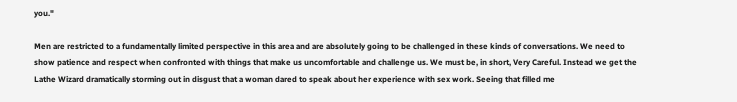you."

Men are restricted to a fundamentally limited perspective in this area and are absolutely going to be challenged in these kinds of conversations. We need to show patience and respect when confronted with things that make us uncomfortable and challenge us. We must be, in short, Very Careful. Instead we get the Lathe Wizard dramatically storming out in disgust that a woman dared to speak about her experience with sex work. Seeing that filled me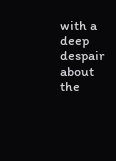with a deep despair about the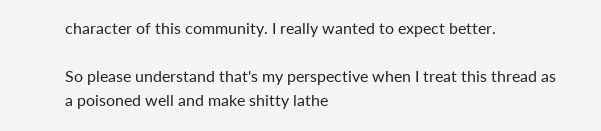character of this community. I really wanted to expect better.

So please understand that's my perspective when I treat this thread as a poisoned well and make shitty lathe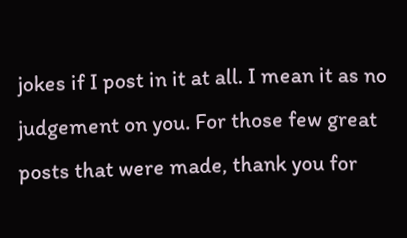jokes if I post in it at all. I mean it as no judgement on you. For those few great posts that were made, thank you for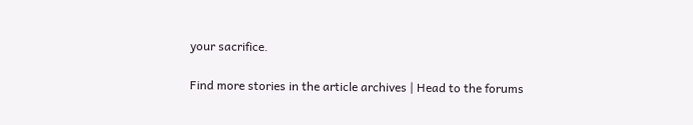your sacrifice.

Find more stories in the article archives | Head to the forums